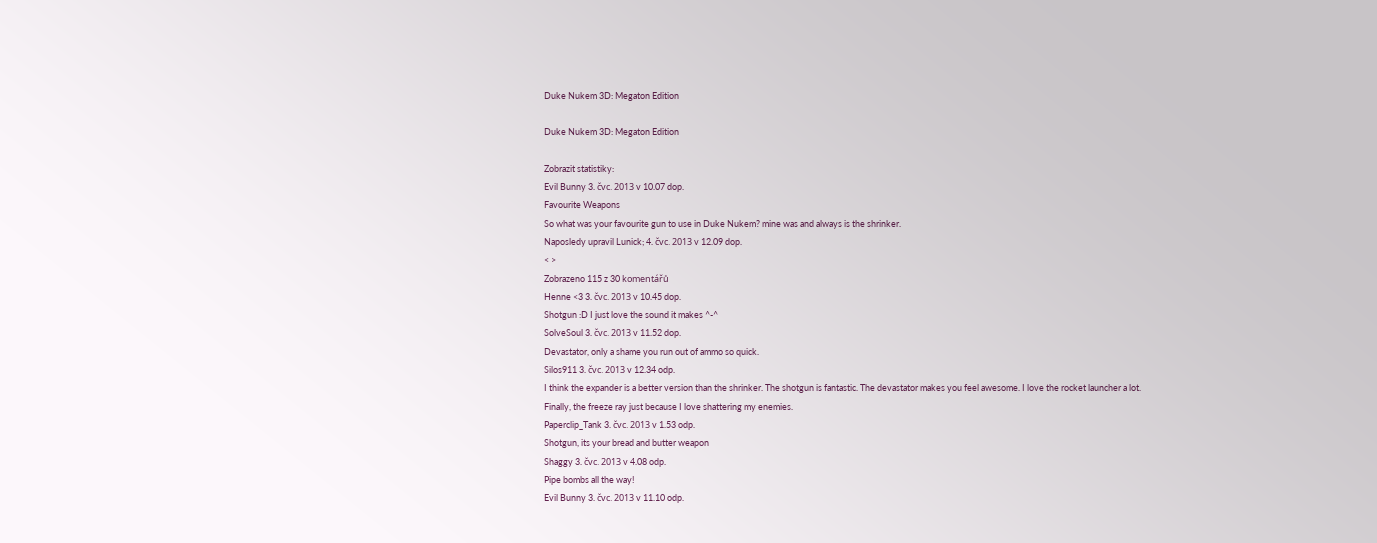Duke Nukem 3D: Megaton Edition

Duke Nukem 3D: Megaton Edition

Zobrazit statistiky:
Evil Bunny 3. čvc. 2013 v 10.07 dop.
Favourite Weapons
So what was your favourite gun to use in Duke Nukem? mine was and always is the shrinker.
Naposledy upravil Lunick; 4. čvc. 2013 v 12.09 dop.
< >
Zobrazeno 115 z 30 komentářů
Henne <3 3. čvc. 2013 v 10.45 dop.
Shotgun :D I just love the sound it makes ^-^
SolveSoul 3. čvc. 2013 v 11.52 dop.
Devastator, only a shame you run out of ammo so quick.
Silos911 3. čvc. 2013 v 12.34 odp.
I think the expander is a better version than the shrinker. The shotgun is fantastic. The devastator makes you feel awesome. I love the rocket launcher a lot. Finally, the freeze ray just because I love shattering my enemies.
Paperclip_Tank 3. čvc. 2013 v 1.53 odp.
Shotgun, its your bread and butter weapon
Shaggy 3. čvc. 2013 v 4.08 odp.
Pipe bombs all the way!
Evil Bunny 3. čvc. 2013 v 11.10 odp.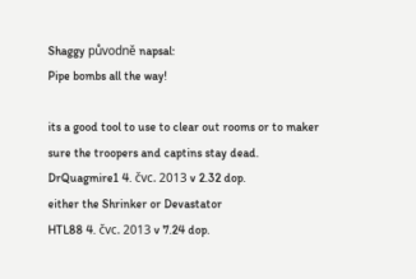Shaggy původně napsal:
Pipe bombs all the way!

its a good tool to use to clear out rooms or to maker sure the troopers and captins stay dead.
DrQuagmire1 4. čvc. 2013 v 2.32 dop.
either the Shrinker or Devastator
HTL88 4. čvc. 2013 v 7.24 dop.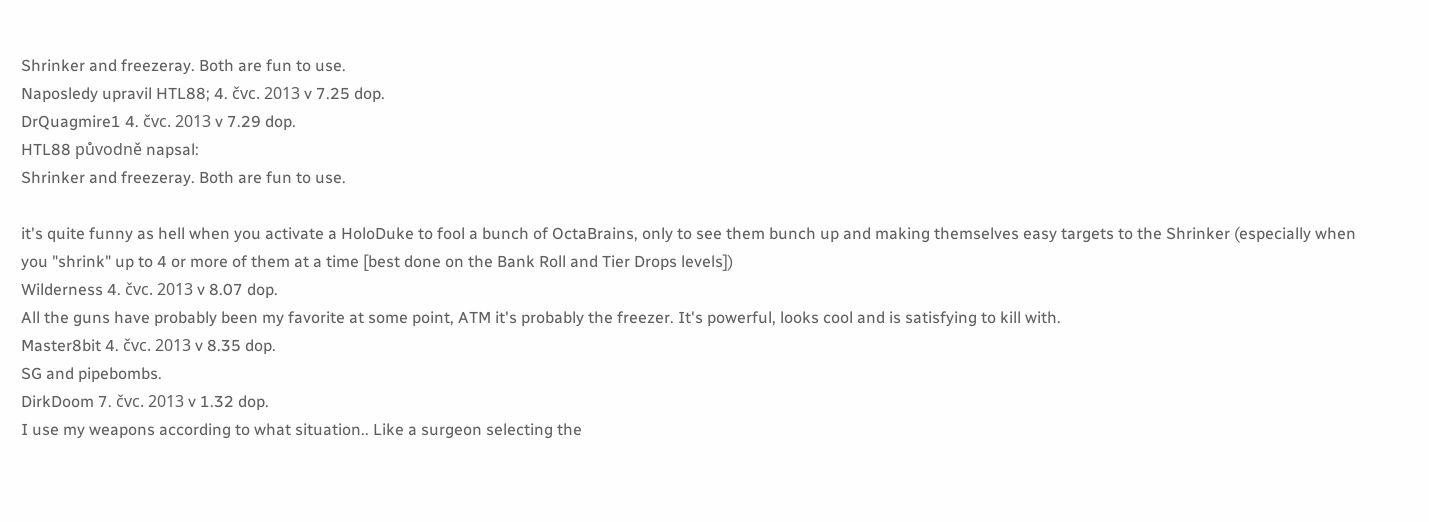Shrinker and freezeray. Both are fun to use.
Naposledy upravil HTL88; 4. čvc. 2013 v 7.25 dop.
DrQuagmire1 4. čvc. 2013 v 7.29 dop.
HTL88 původně napsal:
Shrinker and freezeray. Both are fun to use.

it's quite funny as hell when you activate a HoloDuke to fool a bunch of OctaBrains, only to see them bunch up and making themselves easy targets to the Shrinker (especially when you "shrink" up to 4 or more of them at a time [best done on the Bank Roll and Tier Drops levels])
Wilderness 4. čvc. 2013 v 8.07 dop.
All the guns have probably been my favorite at some point, ATM it's probably the freezer. It's powerful, looks cool and is satisfying to kill with.
Master8bit 4. čvc. 2013 v 8.35 dop.
SG and pipebombs.
DirkDoom 7. čvc. 2013 v 1.32 dop.
I use my weapons according to what situation.. Like a surgeon selecting the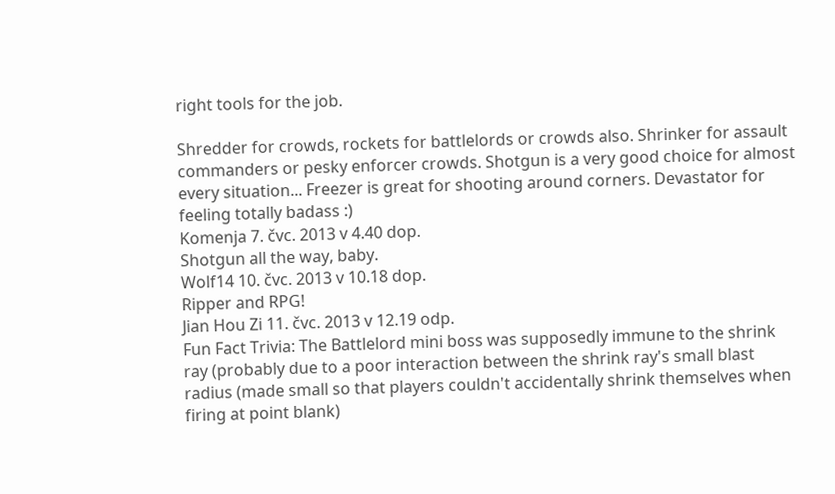right tools for the job.

Shredder for crowds, rockets for battlelords or crowds also. Shrinker for assault commanders or pesky enforcer crowds. Shotgun is a very good choice for almost every situation... Freezer is great for shooting around corners. Devastator for feeling totally badass :)
Komenja 7. čvc. 2013 v 4.40 dop.
Shotgun all the way, baby.
Wolf14 10. čvc. 2013 v 10.18 dop.
Ripper and RPG!
Jian Hou Zi 11. čvc. 2013 v 12.19 odp.
Fun Fact Trivia: The Battlelord mini boss was supposedly immune to the shrink ray (probably due to a poor interaction between the shrink ray's small blast radius (made small so that players couldn't accidentally shrink themselves when firing at point blank)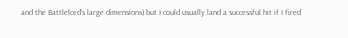and the Battlelord's large dimensions) but I could usually land a successful hit if I fired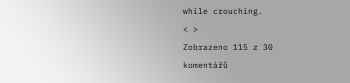while crouching.
< >
Zobrazeno 115 z 30 komentářů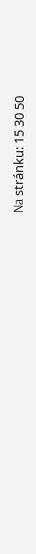Na stránku: 15 30 50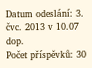Datum odeslání: 3. čvc. 2013 v 10.07 dop.
Počet příspěvků: 30